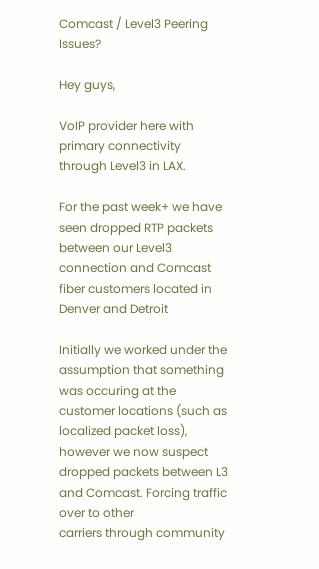Comcast / Level3 Peering Issues?

Hey guys,

VoIP provider here with primary connectivity through Level3 in LAX.

For the past week+ we have seen dropped RTP packets between our Level3
connection and Comcast fiber customers located in Denver and Detroit

Initially we worked under the assumption that something was occuring at the
customer locations (such as localized packet loss), however we now suspect
dropped packets between L3 and Comcast. Forcing traffic over to other
carriers through community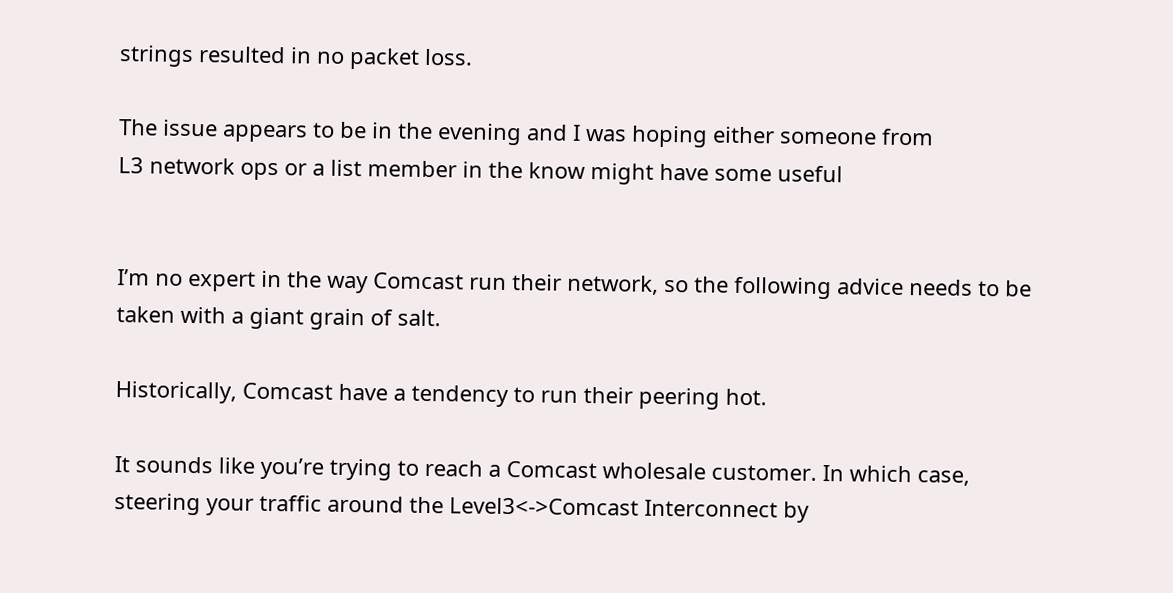strings resulted in no packet loss.

The issue appears to be in the evening and I was hoping either someone from
L3 network ops or a list member in the know might have some useful


I’m no expert in the way Comcast run their network, so the following advice needs to be taken with a giant grain of salt.

Historically, Comcast have a tendency to run their peering hot.

It sounds like you’re trying to reach a Comcast wholesale customer. In which case, steering your traffic around the Level3<->Comcast Interconnect by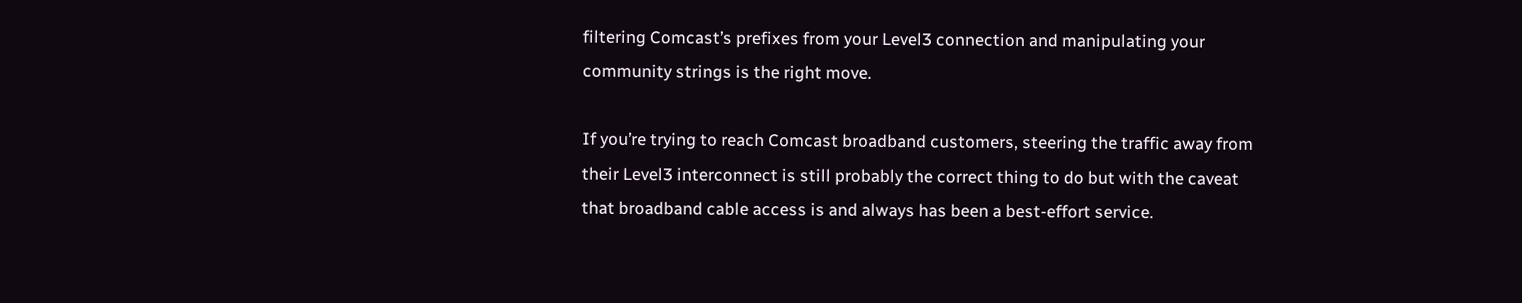filtering Comcast’s prefixes from your Level3 connection and manipulating your community strings is the right move.

If you’re trying to reach Comcast broadband customers, steering the traffic away from their Level3 interconnect is still probably the correct thing to do but with the caveat that broadband cable access is and always has been a best-effort service.